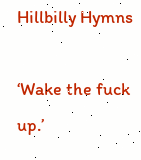Hillbilly Hymns

‘Wake the fuck up.’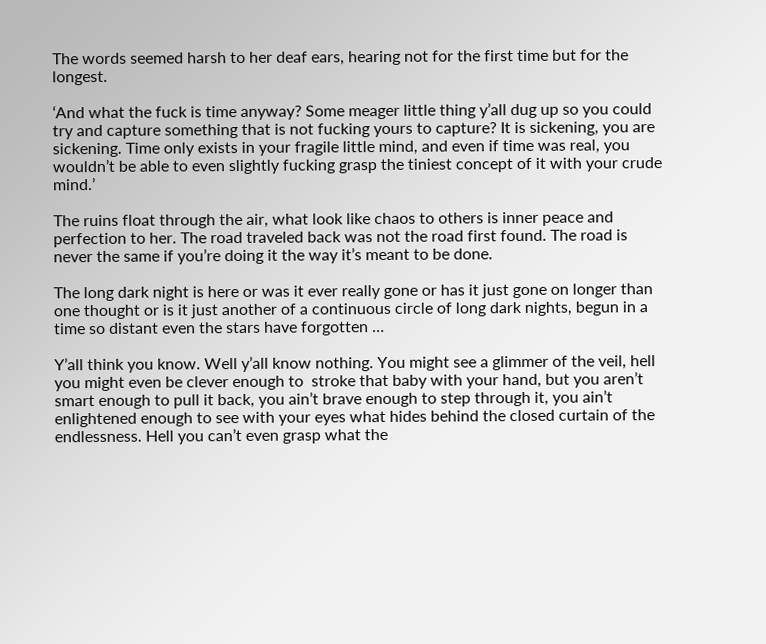The words seemed harsh to her deaf ears, hearing not for the first time but for the longest.

‘And what the fuck is time anyway? Some meager little thing y’all dug up so you could try and capture something that is not fucking yours to capture? It is sickening, you are sickening. Time only exists in your fragile little mind, and even if time was real, you wouldn’t be able to even slightly fucking grasp the tiniest concept of it with your crude mind.’

The ruins float through the air, what look like chaos to others is inner peace and perfection to her. The road traveled back was not the road first found. The road is never the same if you’re doing it the way it’s meant to be done.

The long dark night is here or was it ever really gone or has it just gone on longer than one thought or is it just another of a continuous circle of long dark nights, begun in a time so distant even the stars have forgotten …

Y’all think you know. Well y’all know nothing. You might see a glimmer of the veil, hell you might even be clever enough to  stroke that baby with your hand, but you aren’t smart enough to pull it back, you ain’t brave enough to step through it, you ain’t enlightened enough to see with your eyes what hides behind the closed curtain of the endlessness. Hell you can’t even grasp what the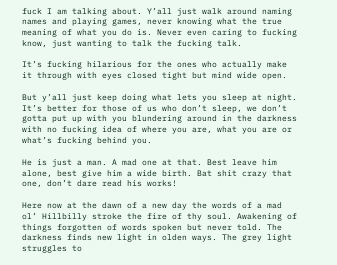fuck I am talking about. Y’all just walk around naming names and playing games, never knowing what the true meaning of what you do is. Never even caring to fucking know, just wanting to talk the fucking talk.

It’s fucking hilarious for the ones who actually make it through with eyes closed tight but mind wide open.

But y’all just keep doing what lets you sleep at night. It’s better for those of us who don’t sleep, we don’t gotta put up with you blundering around in the darkness with no fucking idea of where you are, what you are or what’s fucking behind you.

He is just a man. A mad one at that. Best leave him alone, best give him a wide birth. Bat shit crazy that one, don’t dare read his works!

Here now at the dawn of a new day the words of a mad ol’ Hillbilly stroke the fire of thy soul. Awakening of things forgotten of words spoken but never told. The darkness finds new light in olden ways. The grey light struggles to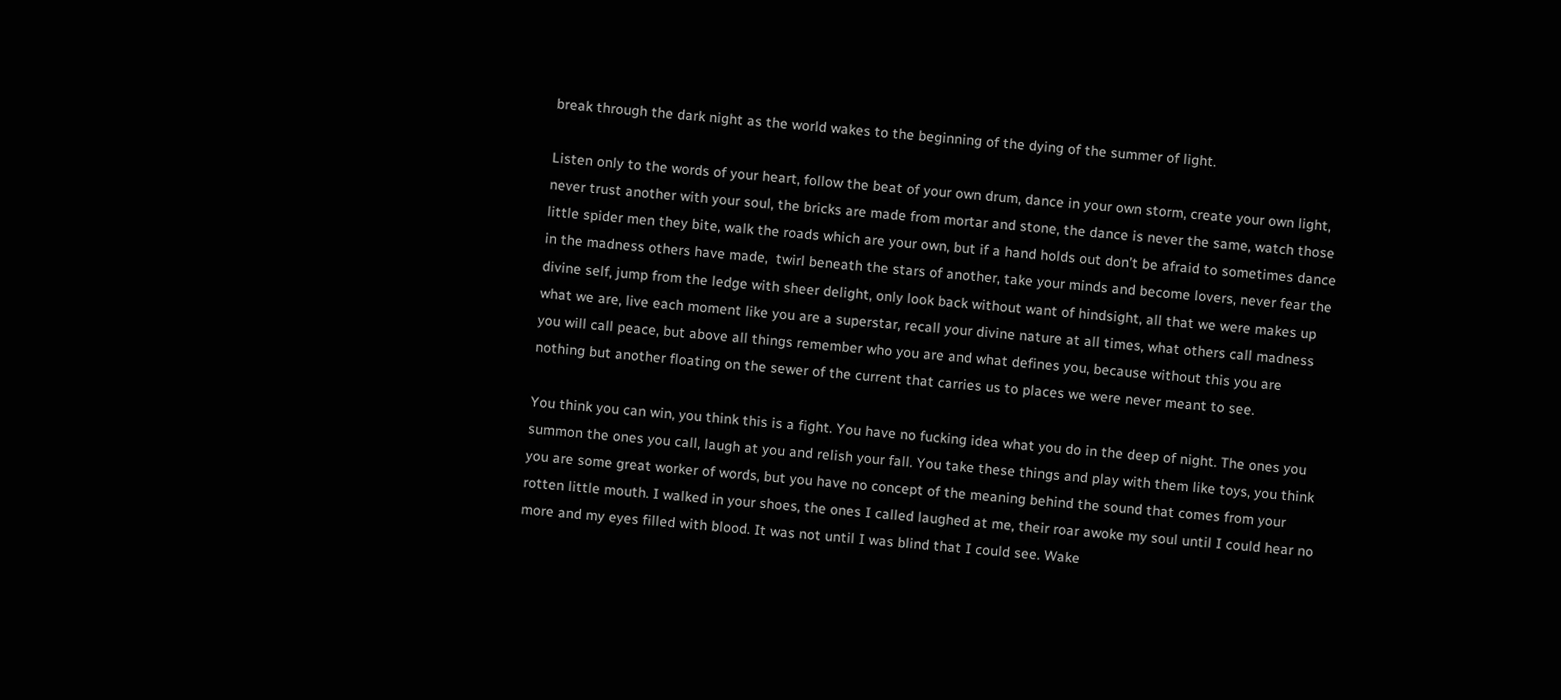break through the dark night as the world wakes to the beginning of the dying of the summer of light.

Listen only to the words of your heart, follow the beat of your own drum, dance in your own storm, create your own light, never trust another with your soul, the bricks are made from mortar and stone, the dance is never the same, watch those little spider men they bite, walk the roads which are your own, but if a hand holds out don’t be afraid to sometimes dance in the madness others have made,  twirl beneath the stars of another, take your minds and become lovers, never fear the divine self, jump from the ledge with sheer delight, only look back without want of hindsight, all that we were makes up what we are, live each moment like you are a superstar, recall your divine nature at all times, what others call madness you will call peace, but above all things remember who you are and what defines you, because without this you are nothing but another floating on the sewer of the current that carries us to places we were never meant to see.

You think you can win, you think this is a fight. You have no fucking idea what you do in the deep of night. The ones you summon the ones you call, laugh at you and relish your fall. You take these things and play with them like toys, you think you are some great worker of words, but you have no concept of the meaning behind the sound that comes from your rotten little mouth. I walked in your shoes, the ones I called laughed at me, their roar awoke my soul until I could hear no more and my eyes filled with blood. It was not until I was blind that I could see. Wake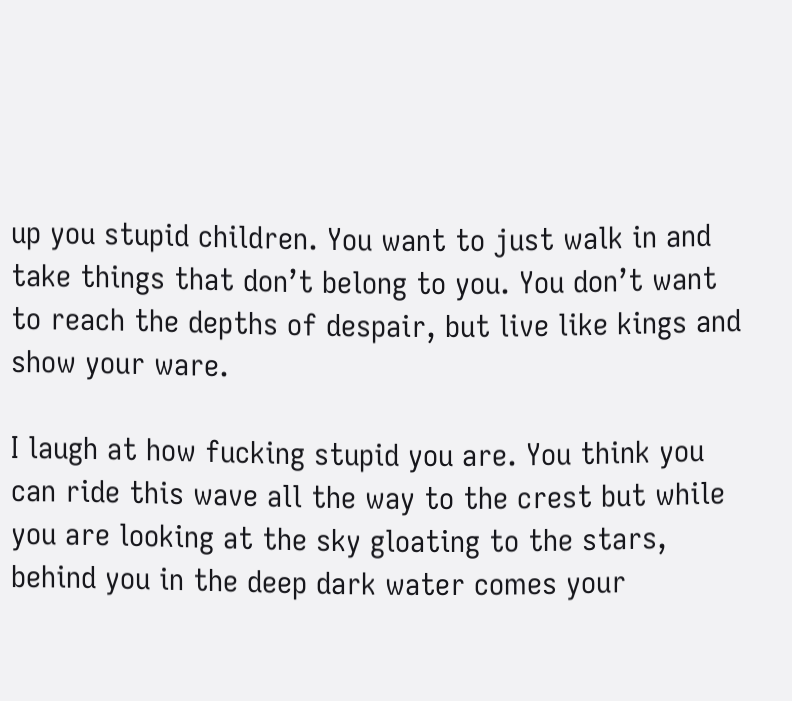up you stupid children. You want to just walk in and take things that don’t belong to you. You don’t want to reach the depths of despair, but live like kings and show your ware.

I laugh at how fucking stupid you are. You think you can ride this wave all the way to the crest but while you are looking at the sky gloating to the stars, behind you in the deep dark water comes your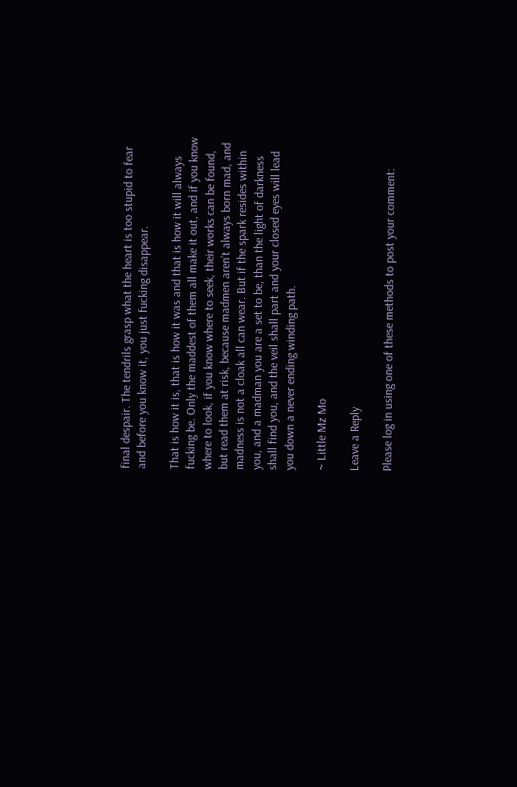final despair. The tendrils grasp what the heart is too stupid to fear and before you know it, you just fucking disappear.

That is how it is, that is how it was and that is how it will always fucking be. Only the maddest of them all make it out, and if you know where to look, if you know where to seek, their works can be found, but read them at risk, because madmen aren’t always born mad, and madness is not a cloak all can wear. But if the spark resides within you, and a madman you are a set to be, than the light of darkness shall find you, and the veil shall part and your closed eyes will lead you down a never ending winding path.

~ Little Mz Mo

Leave a Reply

Please log in using one of these methods to post your comment: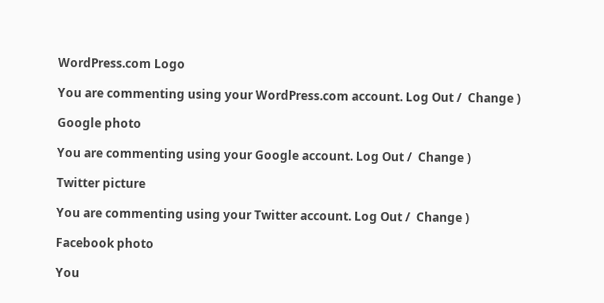WordPress.com Logo

You are commenting using your WordPress.com account. Log Out /  Change )

Google photo

You are commenting using your Google account. Log Out /  Change )

Twitter picture

You are commenting using your Twitter account. Log Out /  Change )

Facebook photo

You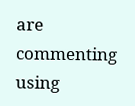are commenting using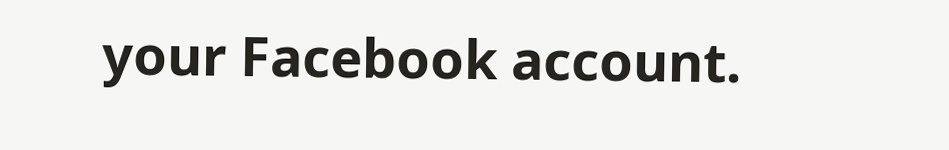your Facebook account.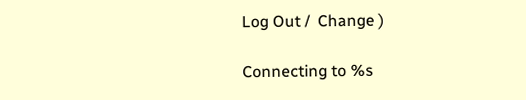Log Out /  Change )

Connecting to %s